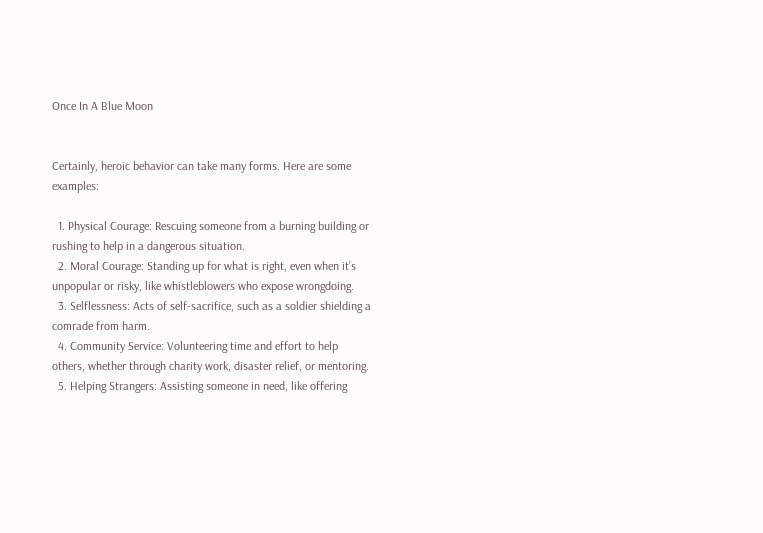Once In A Blue Moon


Certainly, heroic behavior can take many forms. Here are some examples:

  1. Physical Courage: Rescuing someone from a burning building or rushing to help in a dangerous situation.
  2. Moral Courage: Standing up for what is right, even when it’s unpopular or risky, like whistleblowers who expose wrongdoing.
  3. Selflessness: Acts of self-sacrifice, such as a soldier shielding a comrade from harm.
  4. Community Service: Volunteering time and effort to help others, whether through charity work, disaster relief, or mentoring.
  5. Helping Strangers: Assisting someone in need, like offering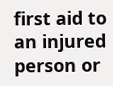first aid to an injured person or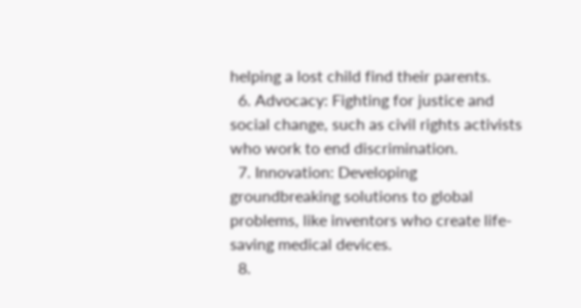helping a lost child find their parents.
  6. Advocacy: Fighting for justice and social change, such as civil rights activists who work to end discrimination.
  7. Innovation: Developing groundbreaking solutions to global problems, like inventors who create life-saving medical devices.
  8.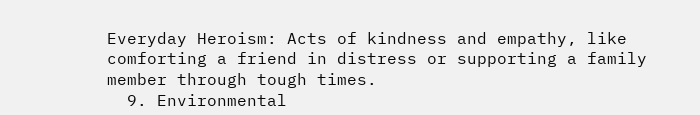Everyday Heroism: Acts of kindness and empathy, like comforting a friend in distress or supporting a family member through tough times.
  9. Environmental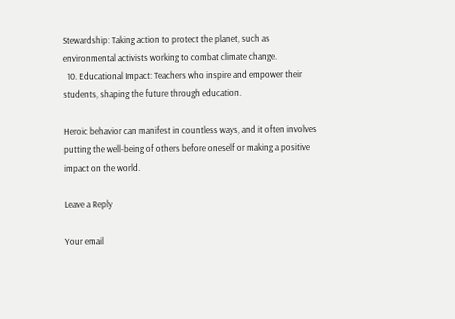Stewardship: Taking action to protect the planet, such as environmental activists working to combat climate change.
  10. Educational Impact: Teachers who inspire and empower their students, shaping the future through education.

Heroic behavior can manifest in countless ways, and it often involves putting the well-being of others before oneself or making a positive impact on the world.

Leave a Reply

Your email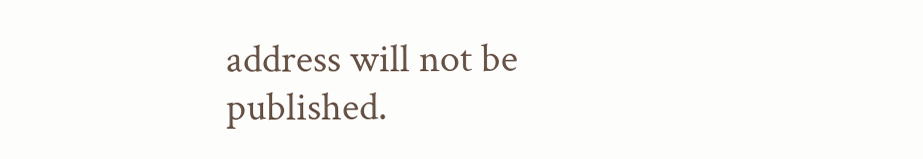address will not be published.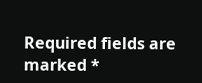Required fields are marked *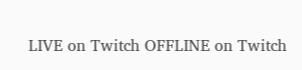LIVE on Twitch OFFLINE on Twitch